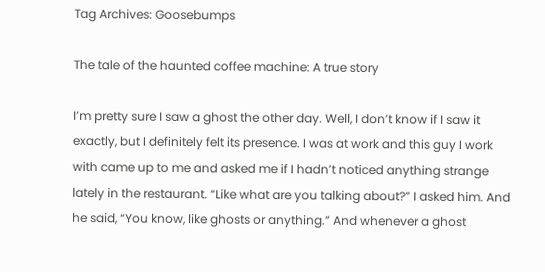Tag Archives: Goosebumps

The tale of the haunted coffee machine: A true story

I’m pretty sure I saw a ghost the other day. Well, I don’t know if I saw it exactly, but I definitely felt its presence. I was at work and this guy I work with came up to me and asked me if I hadn’t noticed anything strange lately in the restaurant. “Like what are you talking about?” I asked him. And he said, “You know, like ghosts or anything.” And whenever a ghost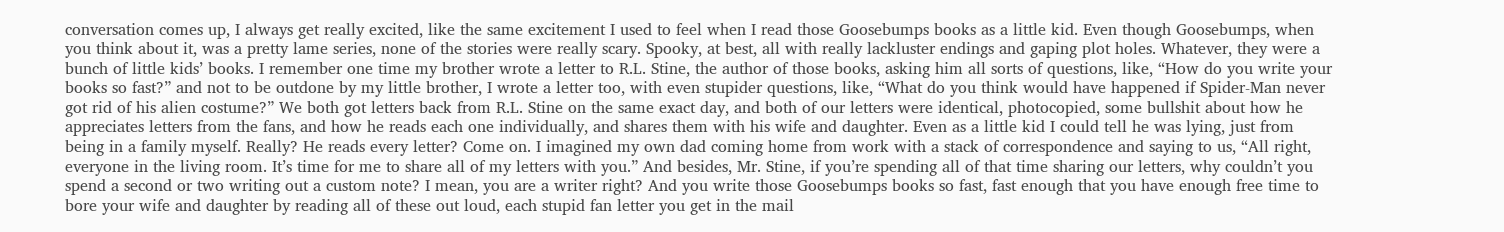conversation comes up, I always get really excited, like the same excitement I used to feel when I read those Goosebumps books as a little kid. Even though Goosebumps, when you think about it, was a pretty lame series, none of the stories were really scary. Spooky, at best, all with really lackluster endings and gaping plot holes. Whatever, they were a bunch of little kids’ books. I remember one time my brother wrote a letter to R.L. Stine, the author of those books, asking him all sorts of questions, like, “How do you write your books so fast?” and not to be outdone by my little brother, I wrote a letter too, with even stupider questions, like, “What do you think would have happened if Spider-Man never got rid of his alien costume?” We both got letters back from R.L. Stine on the same exact day, and both of our letters were identical, photocopied, some bullshit about how he appreciates letters from the fans, and how he reads each one individually, and shares them with his wife and daughter. Even as a little kid I could tell he was lying, just from being in a family myself. Really? He reads every letter? Come on. I imagined my own dad coming home from work with a stack of correspondence and saying to us, “All right, everyone in the living room. It’s time for me to share all of my letters with you.” And besides, Mr. Stine, if you’re spending all of that time sharing our letters, why couldn’t you spend a second or two writing out a custom note? I mean, you are a writer right? And you write those Goosebumps books so fast, fast enough that you have enough free time to bore your wife and daughter by reading all of these out loud, each stupid fan letter you get in the mail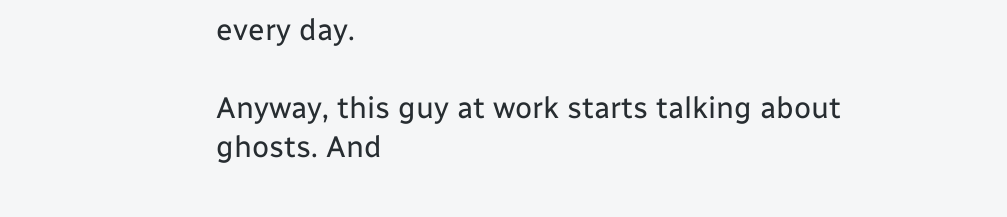every day.

Anyway, this guy at work starts talking about ghosts. And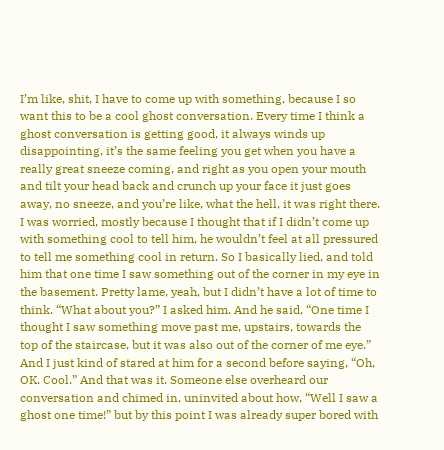I’m like, shit, I have to come up with something, because I so want this to be a cool ghost conversation. Every time I think a ghost conversation is getting good, it always winds up disappointing, it’s the same feeling you get when you have a really great sneeze coming, and right as you open your mouth and tilt your head back and crunch up your face it just goes away, no sneeze, and you’re like, what the hell, it was right there. I was worried, mostly because I thought that if I didn’t come up with something cool to tell him, he wouldn’t feel at all pressured to tell me something cool in return. So I basically lied, and told him that one time I saw something out of the corner in my eye in the basement. Pretty lame, yeah, but I didn’t have a lot of time to think. “What about you?” I asked him. And he said, “One time I thought I saw something move past me, upstairs, towards the top of the staircase, but it was also out of the corner of me eye.” And I just kind of stared at him for a second before saying, “Oh, OK. Cool.” And that was it. Someone else overheard our conversation and chimed in, uninvited about how, “Well I saw a ghost one time!” but by this point I was already super bored with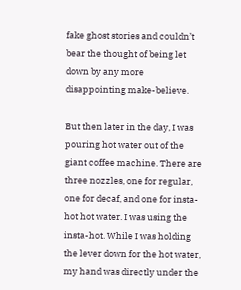fake ghost stories and couldn’t bear the thought of being let down by any more disappointing make-believe.

But then later in the day, I was pouring hot water out of the giant coffee machine. There are three nozzles, one for regular, one for decaf, and one for insta-hot hot water. I was using the insta-hot. While I was holding the lever down for the hot water, my hand was directly under the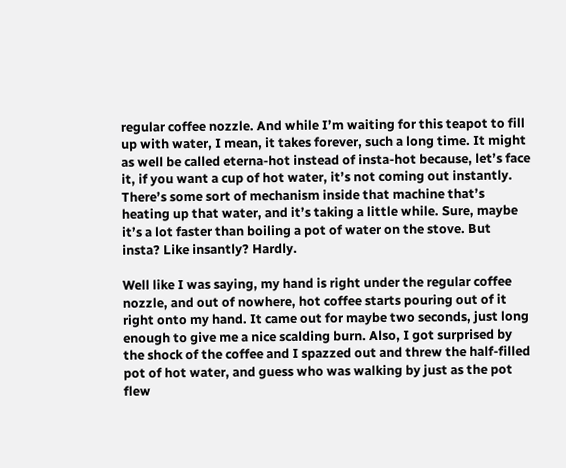regular coffee nozzle. And while I’m waiting for this teapot to fill up with water, I mean, it takes forever, such a long time. It might as well be called eterna-hot instead of insta-hot because, let’s face it, if you want a cup of hot water, it’s not coming out instantly. There’s some sort of mechanism inside that machine that’s heating up that water, and it’s taking a little while. Sure, maybe it’s a lot faster than boiling a pot of water on the stove. But insta? Like insantly? Hardly.

Well like I was saying, my hand is right under the regular coffee nozzle, and out of nowhere, hot coffee starts pouring out of it right onto my hand. It came out for maybe two seconds, just long enough to give me a nice scalding burn. Also, I got surprised by the shock of the coffee and I spazzed out and threw the half-filled pot of hot water, and guess who was walking by just as the pot flew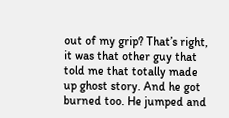out of my grip? That’s right, it was that other guy that told me that totally made up ghost story. And he got burned too. He jumped and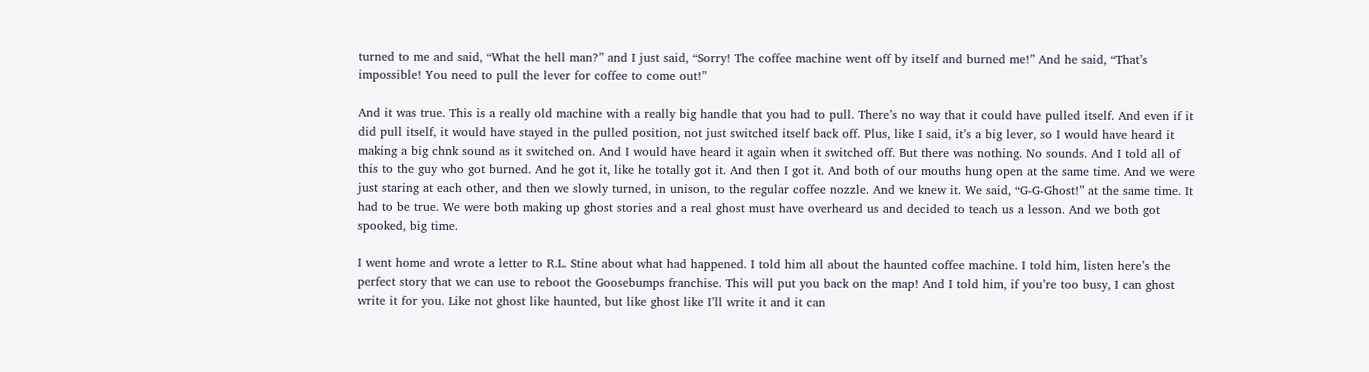turned to me and said, “What the hell man?” and I just said, “Sorry! The coffee machine went off by itself and burned me!” And he said, “That’s impossible! You need to pull the lever for coffee to come out!”

And it was true. This is a really old machine with a really big handle that you had to pull. There’s no way that it could have pulled itself. And even if it did pull itself, it would have stayed in the pulled position, not just switched itself back off. Plus, like I said, it’s a big lever, so I would have heard it making a big chnk sound as it switched on. And I would have heard it again when it switched off. But there was nothing. No sounds. And I told all of this to the guy who got burned. And he got it, like he totally got it. And then I got it. And both of our mouths hung open at the same time. And we were just staring at each other, and then we slowly turned, in unison, to the regular coffee nozzle. And we knew it. We said, “G-G-Ghost!” at the same time. It had to be true. We were both making up ghost stories and a real ghost must have overheard us and decided to teach us a lesson. And we both got spooked, big time.

I went home and wrote a letter to R.L. Stine about what had happened. I told him all about the haunted coffee machine. I told him, listen here’s the perfect story that we can use to reboot the Goosebumps franchise. This will put you back on the map! And I told him, if you’re too busy, I can ghost write it for you. Like not ghost like haunted, but like ghost like I’ll write it and it can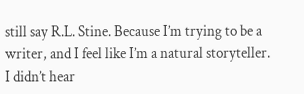still say R.L. Stine. Because I’m trying to be a writer, and I feel like I’m a natural storyteller. I didn’t hear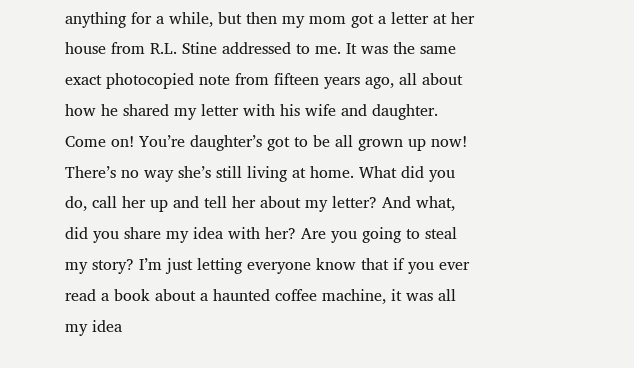anything for a while, but then my mom got a letter at her house from R.L. Stine addressed to me. It was the same exact photocopied note from fifteen years ago, all about how he shared my letter with his wife and daughter. Come on! You’re daughter’s got to be all grown up now! There’s no way she’s still living at home. What did you do, call her up and tell her about my letter? And what, did you share my idea with her? Are you going to steal my story? I’m just letting everyone know that if you ever read a book about a haunted coffee machine, it was all my idea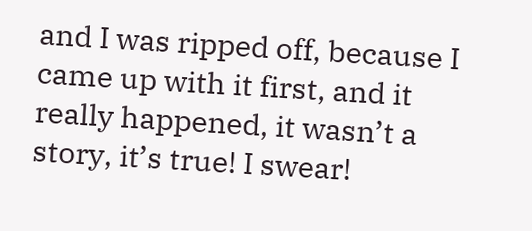and I was ripped off, because I came up with it first, and it really happened, it wasn’t a story, it’s true! I swear!